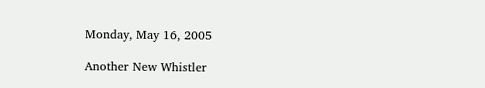Monday, May 16, 2005

Another New Whistler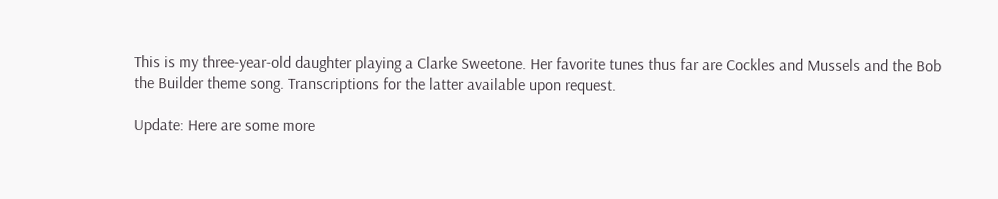This is my three-year-old daughter playing a Clarke Sweetone. Her favorite tunes thus far are Cockles and Mussels and the Bob the Builder theme song. Transcriptions for the latter available upon request.

Update: Here are some more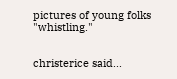pictures of young folks "whistling."


christerice said...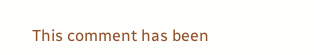This comment has been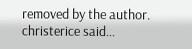removed by the author.
christerice said...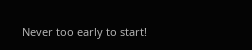Never too early to start!